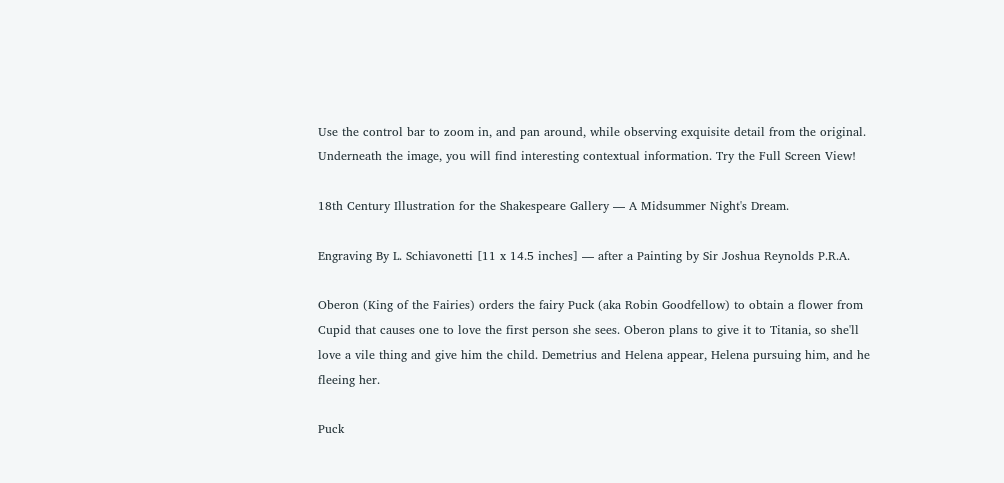Use the control bar to zoom in, and pan around, while observing exquisite detail from the original. Underneath the image, you will find interesting contextual information. Try the Full Screen View!

18th Century Illustration for the Shakespeare Gallery — A Midsummer Night's Dream.

Engraving By L. Schiavonetti [11 x 14.5 inches] — after a Painting by Sir Joshua Reynolds P.R.A.

Oberon (King of the Fairies) orders the fairy Puck (aka Robin Goodfellow) to obtain a flower from Cupid that causes one to love the first person she sees. Oberon plans to give it to Titania, so she'll love a vile thing and give him the child. Demetrius and Helena appear, Helena pursuing him, and he fleeing her.

Puck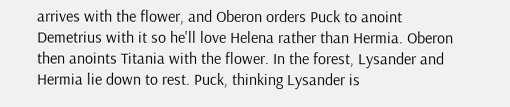arrives with the flower, and Oberon orders Puck to anoint Demetrius with it so he'll love Helena rather than Hermia. Oberon then anoints Titania with the flower. In the forest, Lysander and Hermia lie down to rest. Puck, thinking Lysander is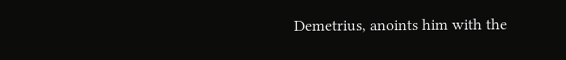Demetrius, anoints him with the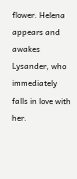flower. Helena appears and awakes Lysander, who immediately falls in love with her.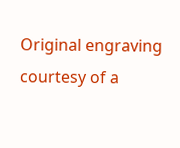Original engraving courtesy of a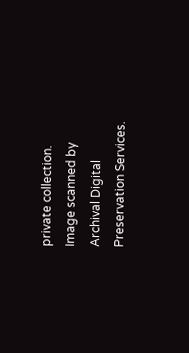private collection.
Image scanned by Archival Digital Preservation Services.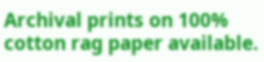Archival prints on 100% cotton rag paper available.